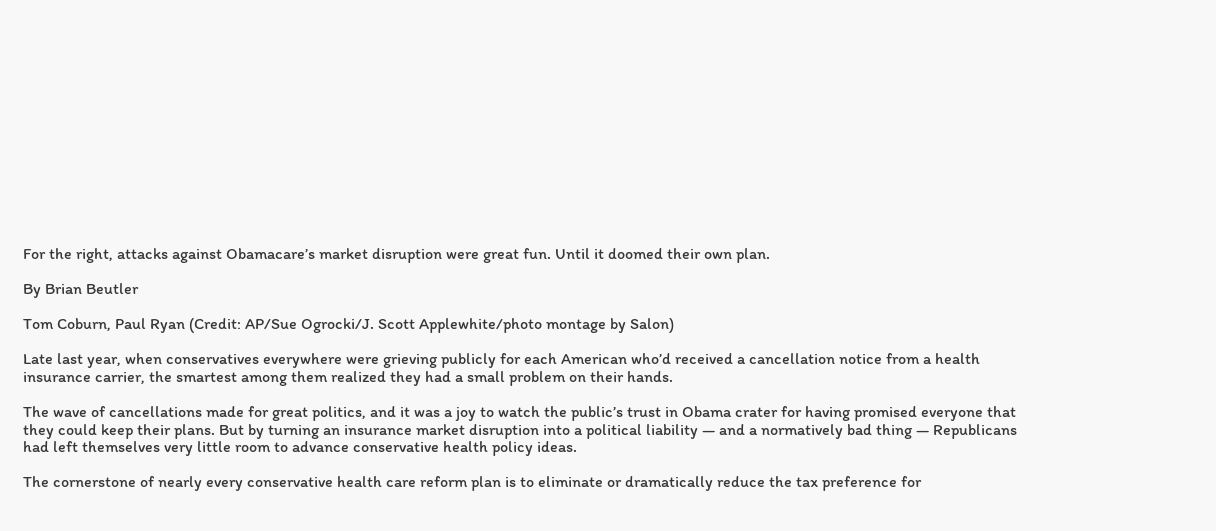For the right, attacks against Obamacare’s market disruption were great fun. Until it doomed their own plan.

By Brian Beutler

Tom Coburn, Paul Ryan (Credit: AP/Sue Ogrocki/J. Scott Applewhite/photo montage by Salon)

Late last year, when conservatives everywhere were grieving publicly for each American who’d received a cancellation notice from a health insurance carrier, the smartest among them realized they had a small problem on their hands.

The wave of cancellations made for great politics, and it was a joy to watch the public’s trust in Obama crater for having promised everyone that they could keep their plans. But by turning an insurance market disruption into a political liability — and a normatively bad thing — Republicans had left themselves very little room to advance conservative health policy ideas.

The cornerstone of nearly every conservative health care reform plan is to eliminate or dramatically reduce the tax preference for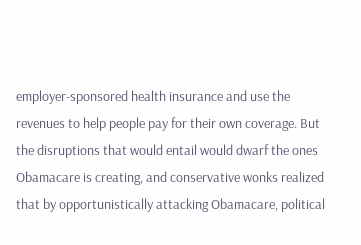employer-sponsored health insurance and use the revenues to help people pay for their own coverage. But the disruptions that would entail would dwarf the ones Obamacare is creating, and conservative wonks realized that by opportunistically attacking Obamacare, political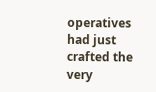operatives had just crafted the very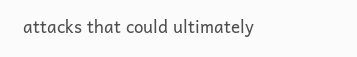attacks that could ultimately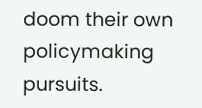doom their own policymaking pursuits.